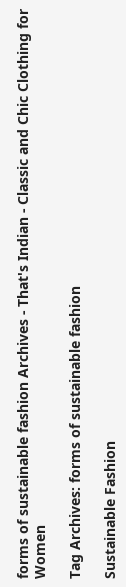forms of sustainable fashion Archives - That's Indian - Classic and Chic Clothing for Women

Tag Archives: forms of sustainable fashion

Sustainable Fashion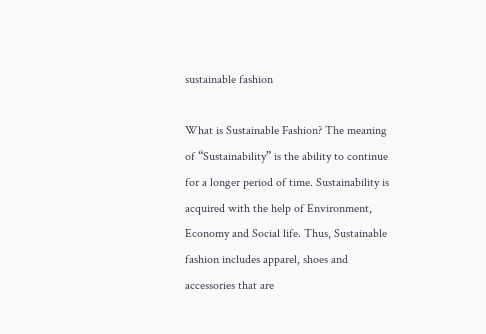sustainable fashion

What is Sustainable Fashion? The meaning of “Sustainability” is the ability to continue for a longer period of time. Sustainability is acquired with the help of Environment, Economy and Social life. Thus, Sustainable fashion includes apparel, shoes and accessories that are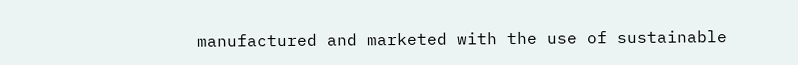manufactured and marketed with the use of sustainable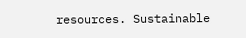resources. Sustainable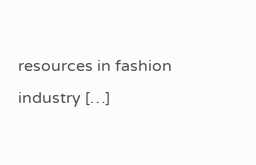resources in fashion industry […]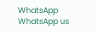WhatsApp WhatsApp us